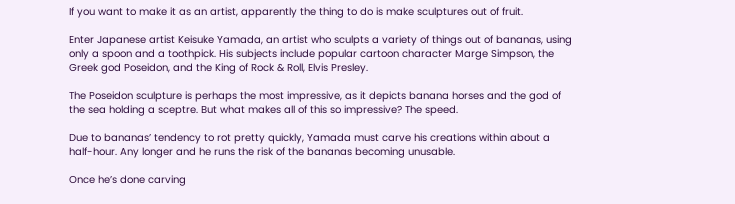If you want to make it as an artist, apparently the thing to do is make sculptures out of fruit.

Enter Japanese artist Keisuke Yamada, an artist who sculpts a variety of things out of bananas, using only a spoon and a toothpick. His subjects include popular cartoon character Marge Simpson, the Greek god Poseidon, and the King of Rock & Roll, Elvis Presley.

The Poseidon sculpture is perhaps the most impressive, as it depicts banana horses and the god of the sea holding a sceptre. But what makes all of this so impressive? The speed.

Due to bananas’ tendency to rot pretty quickly, Yamada must carve his creations within about a half-hour. Any longer and he runs the risk of the bananas becoming unusable.

Once he’s done carving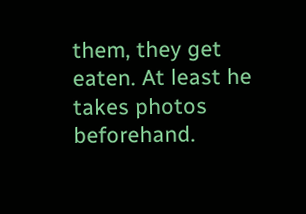them, they get eaten. At least he takes photos beforehand.